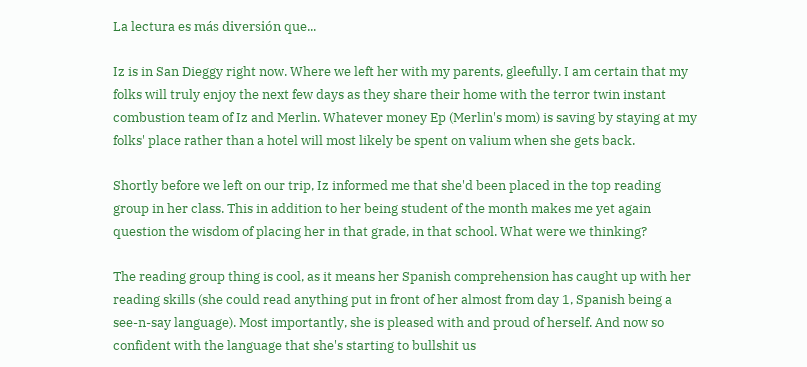La lectura es más diversión que...

Iz is in San Dieggy right now. Where we left her with my parents, gleefully. I am certain that my folks will truly enjoy the next few days as they share their home with the terror twin instant combustion team of Iz and Merlin. Whatever money Ep (Merlin's mom) is saving by staying at my folks' place rather than a hotel will most likely be spent on valium when she gets back.

Shortly before we left on our trip, Iz informed me that she'd been placed in the top reading group in her class. This in addition to her being student of the month makes me yet again question the wisdom of placing her in that grade, in that school. What were we thinking?

The reading group thing is cool, as it means her Spanish comprehension has caught up with her reading skills (she could read anything put in front of her almost from day 1, Spanish being a see-n-say language). Most importantly, she is pleased with and proud of herself. And now so confident with the language that she's starting to bullshit us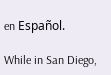en Español.

While in San Diego,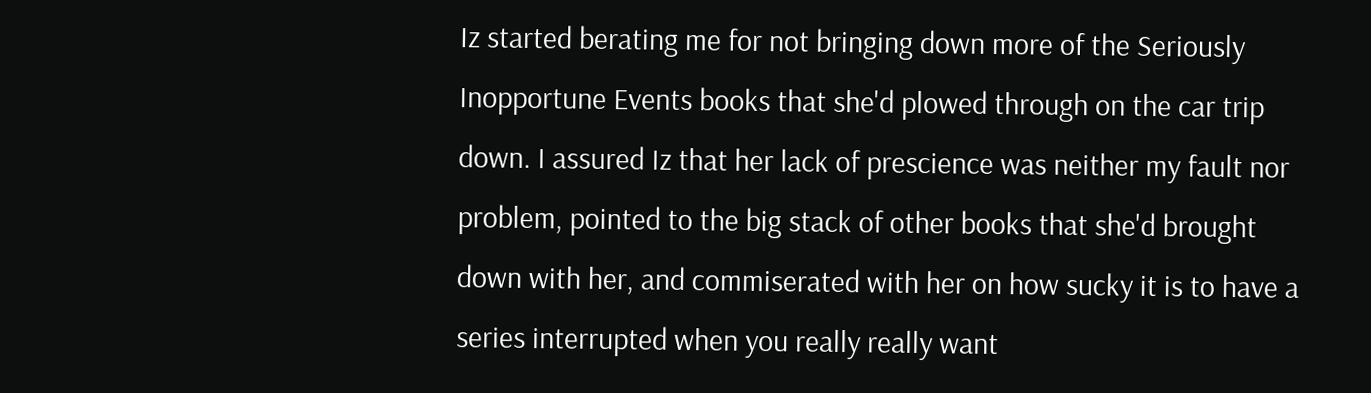Iz started berating me for not bringing down more of the Seriously Inopportune Events books that she'd plowed through on the car trip down. I assured Iz that her lack of prescience was neither my fault nor problem, pointed to the big stack of other books that she'd brought down with her, and commiserated with her on how sucky it is to have a series interrupted when you really really want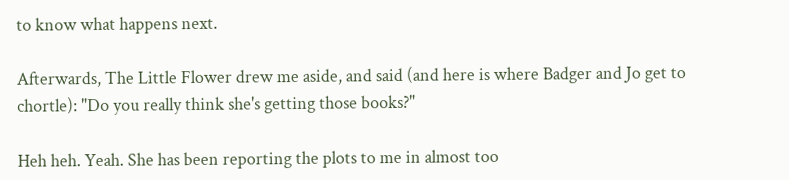to know what happens next.

Afterwards, The Little Flower drew me aside, and said (and here is where Badger and Jo get to chortle): "Do you really think she's getting those books?"

Heh heh. Yeah. She has been reporting the plots to me in almost too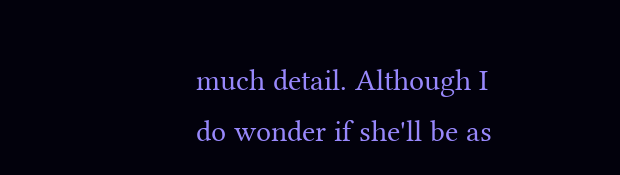much detail. Although I do wonder if she'll be as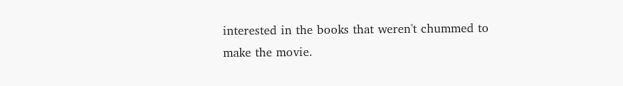interested in the books that weren't chummed to make the movie.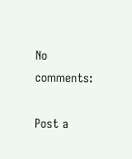No comments:

Post a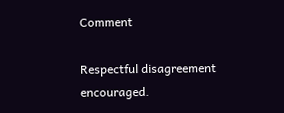Comment

Respectful disagreement encouraged.